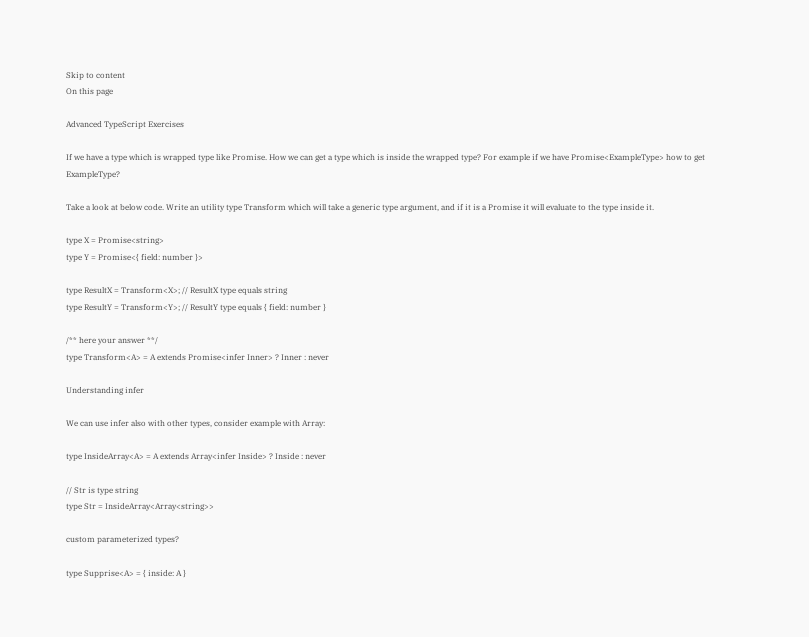Skip to content
On this page

Advanced TypeScript Exercises

If we have a type which is wrapped type like Promise. How we can get a type which is inside the wrapped type? For example if we have Promise<ExampleType> how to get ExampleType?

Take a look at below code. Write an utility type Transform which will take a generic type argument, and if it is a Promise it will evaluate to the type inside it.

type X = Promise<string>
type Y = Promise<{ field: number }>

type ResultX = Transform<X>; // ResultX type equals string
type ResultY = Transform<Y>; // ResultY type equals { field: number }

/** here your answer **/
type Transform<A> = A extends Promise<infer Inner> ? Inner : never

Understanding infer

We can use infer also with other types, consider example with Array:

type InsideArray<A> = A extends Array<infer Inside> ? Inside : never

// Str is type string
type Str = InsideArray<Array<string>>

custom parameterized types?

type Supprise<A> = { inside: A }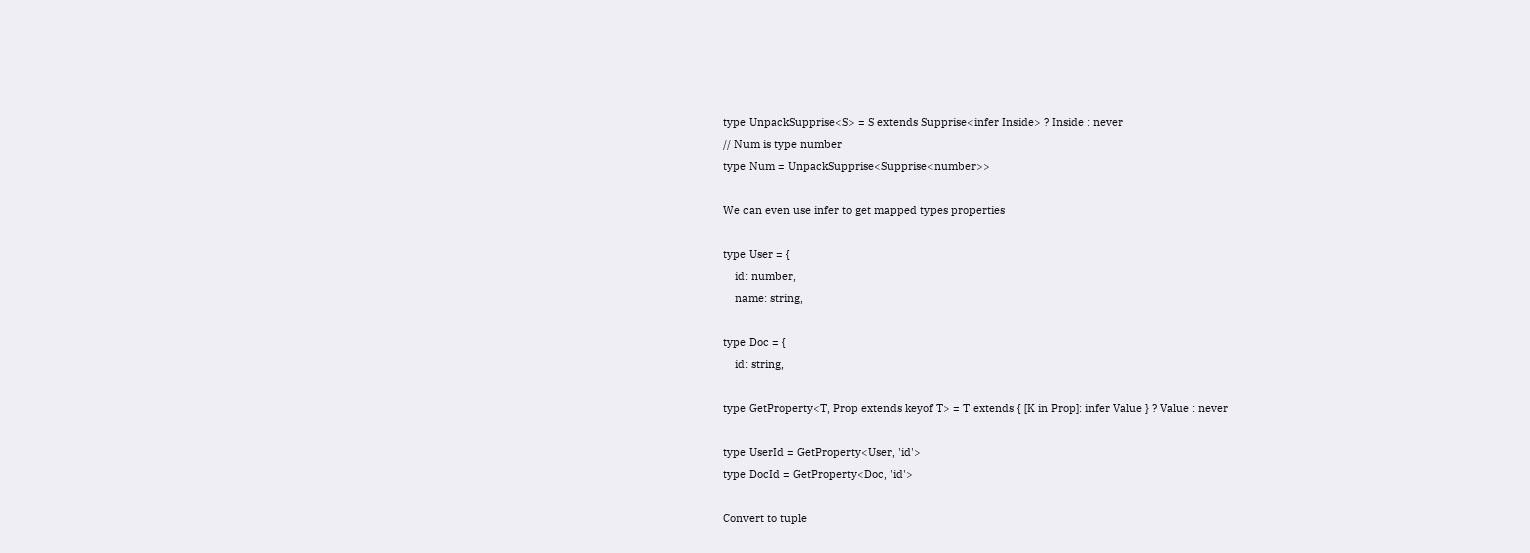type UnpackSupprise<S> = S extends Supprise<infer Inside> ? Inside : never
// Num is type number
type Num = UnpackSupprise<Supprise<number>>

We can even use infer to get mapped types properties

type User = {
    id: number,
    name: string,

type Doc = {
    id: string,

type GetProperty<T, Prop extends keyof T> = T extends { [K in Prop]: infer Value } ? Value : never

type UserId = GetProperty<User, 'id'>
type DocId = GetProperty<Doc, 'id'>

Convert to tuple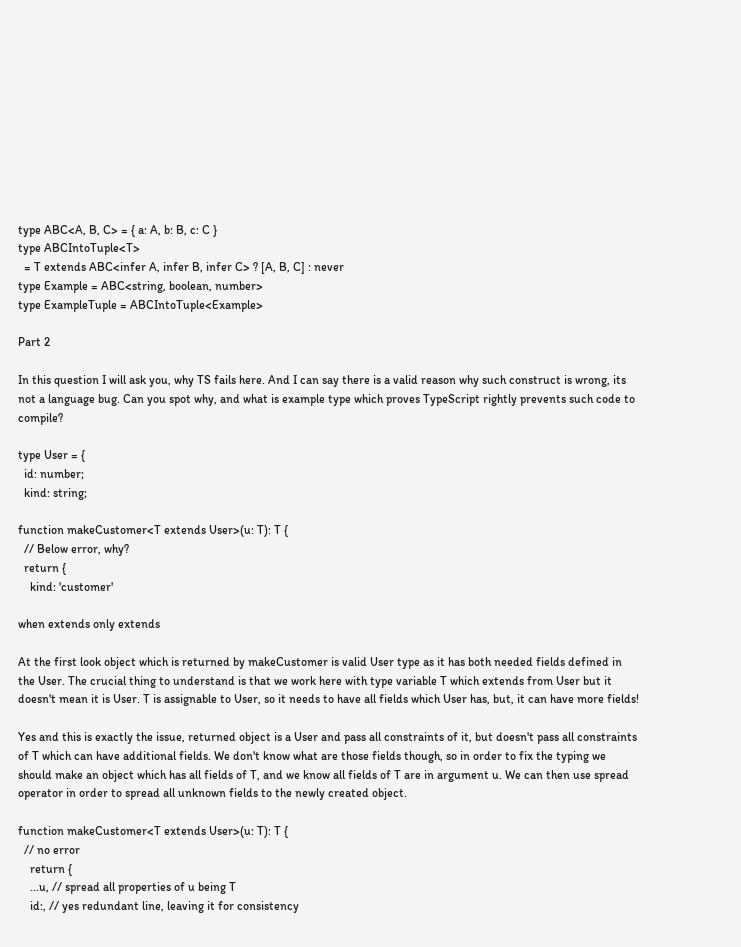type ABC<A, B, C> = { a: A, b: B, c: C }
type ABCIntoTuple<T>
  = T extends ABC<infer A, infer B, infer C> ? [A, B, C] : never
type Example = ABC<string, boolean, number>
type ExampleTuple = ABCIntoTuple<Example>

Part 2

In this question I will ask you, why TS fails here. And I can say there is a valid reason why such construct is wrong, its not a language bug. Can you spot why, and what is example type which proves TypeScript rightly prevents such code to compile?

type User = {
  id: number;
  kind: string;

function makeCustomer<T extends User>(u: T): T {
  // Below error, why?
  return {
    kind: 'customer'

when extends only extends

At the first look object which is returned by makeCustomer is valid User type as it has both needed fields defined in the User. The crucial thing to understand is that we work here with type variable T which extends from User but it doesn't mean it is User. T is assignable to User, so it needs to have all fields which User has, but, it can have more fields!

Yes and this is exactly the issue, returned object is a User and pass all constraints of it, but doesn't pass all constraints of T which can have additional fields. We don't know what are those fields though, so in order to fix the typing we should make an object which has all fields of T, and we know all fields of T are in argument u. We can then use spread operator in order to spread all unknown fields to the newly created object.

function makeCustomer<T extends User>(u: T): T {
  // no error
    return {
    ...u, // spread all properties of u being T
    id:, // yes redundant line, leaving it for consistency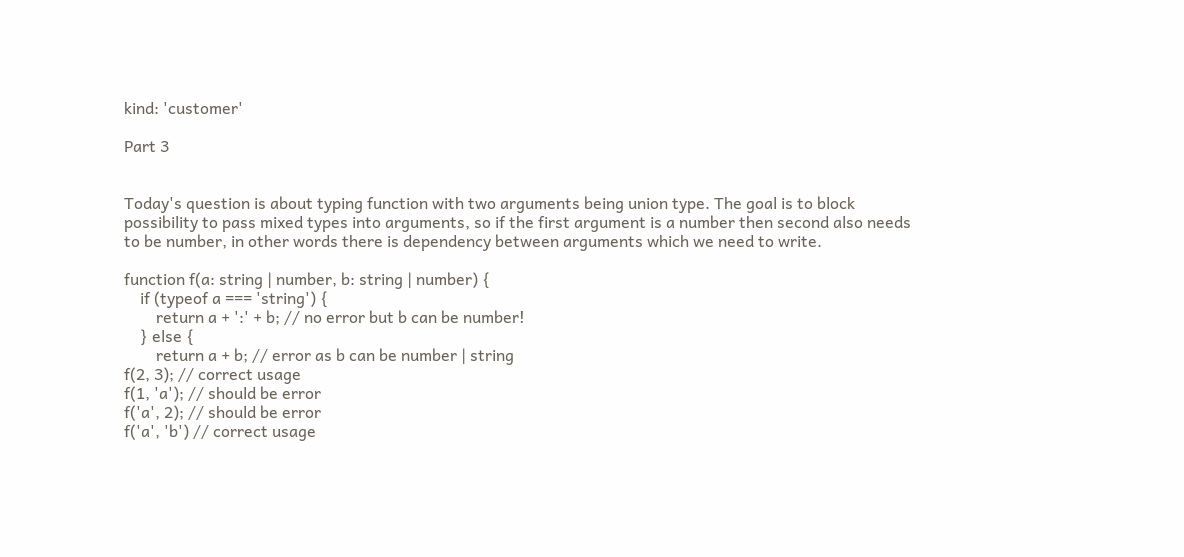kind: 'customer'

Part 3


Today's question is about typing function with two arguments being union type. The goal is to block possibility to pass mixed types into arguments, so if the first argument is a number then second also needs to be number, in other words there is dependency between arguments which we need to write.

function f(a: string | number, b: string | number) {
    if (typeof a === 'string') {
        return a + ':' + b; // no error but b can be number!
    } else {
        return a + b; // error as b can be number | string
f(2, 3); // correct usage
f(1, 'a'); // should be error
f('a', 2); // should be error
f('a', 'b') // correct usage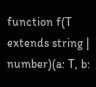function f(T extends string | number)(a: T, b: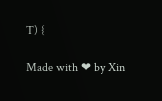T) {

Made with ❤ by Xin